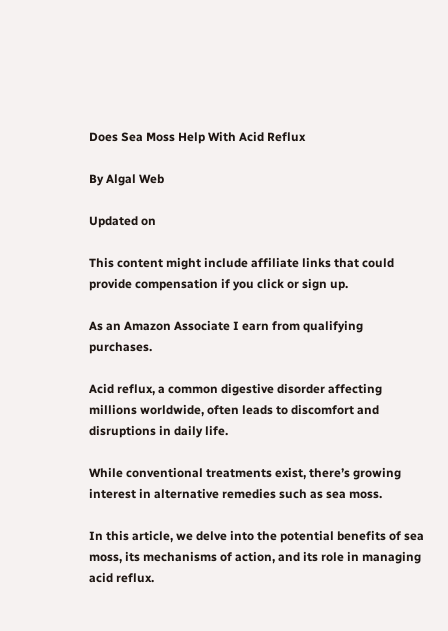Does Sea Moss Help With Acid Reflux

By Algal Web

Updated on

This content might include affiliate links that could provide compensation if you click or sign up.

As an Amazon Associate I earn from qualifying purchases.

Acid reflux, a common digestive disorder affecting millions worldwide, often leads to discomfort and disruptions in daily life.

While conventional treatments exist, there’s growing interest in alternative remedies such as sea moss.

In this article, we delve into the potential benefits of sea moss, its mechanisms of action, and its role in managing acid reflux.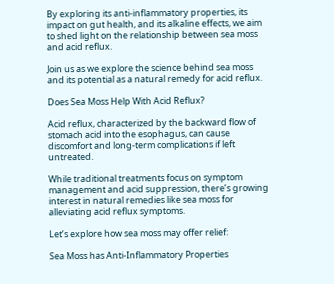By exploring its anti-inflammatory properties, its impact on gut health, and its alkaline effects, we aim to shed light on the relationship between sea moss and acid reflux.

Join us as we explore the science behind sea moss and its potential as a natural remedy for acid reflux.

Does Sea Moss Help With Acid Reflux?

Acid reflux, characterized by the backward flow of stomach acid into the esophagus, can cause discomfort and long-term complications if left untreated.

While traditional treatments focus on symptom management and acid suppression, there’s growing interest in natural remedies like sea moss for alleviating acid reflux symptoms.

Let’s explore how sea moss may offer relief:

Sea Moss has Anti-Inflammatory Properties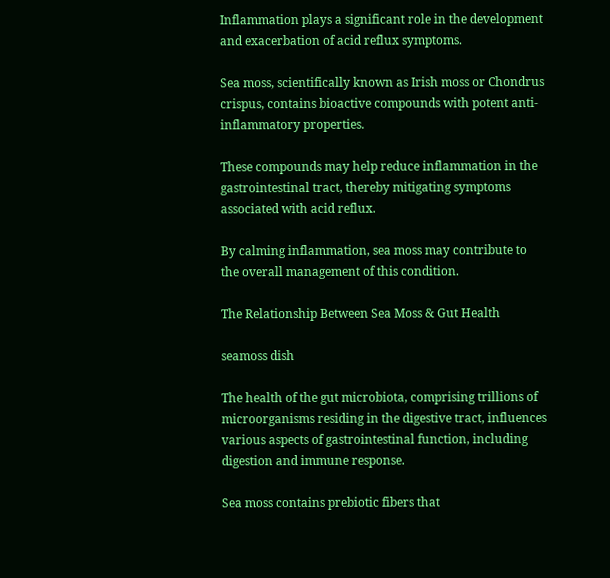Inflammation plays a significant role in the development and exacerbation of acid reflux symptoms.

Sea moss, scientifically known as Irish moss or Chondrus crispus, contains bioactive compounds with potent anti-inflammatory properties.

These compounds may help reduce inflammation in the gastrointestinal tract, thereby mitigating symptoms associated with acid reflux.

By calming inflammation, sea moss may contribute to the overall management of this condition.

The Relationship Between Sea Moss & Gut Health

seamoss dish

The health of the gut microbiota, comprising trillions of microorganisms residing in the digestive tract, influences various aspects of gastrointestinal function, including digestion and immune response.

Sea moss contains prebiotic fibers that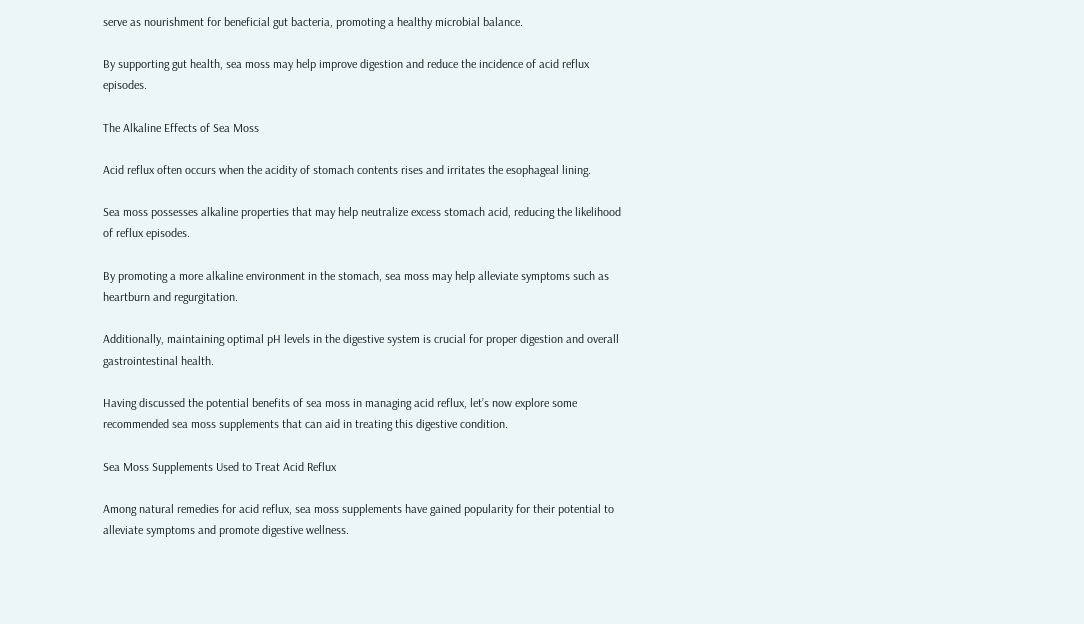serve as nourishment for beneficial gut bacteria, promoting a healthy microbial balance.

By supporting gut health, sea moss may help improve digestion and reduce the incidence of acid reflux episodes.

The Alkaline Effects of Sea Moss

Acid reflux often occurs when the acidity of stomach contents rises and irritates the esophageal lining.

Sea moss possesses alkaline properties that may help neutralize excess stomach acid, reducing the likelihood of reflux episodes.

By promoting a more alkaline environment in the stomach, sea moss may help alleviate symptoms such as heartburn and regurgitation.

Additionally, maintaining optimal pH levels in the digestive system is crucial for proper digestion and overall gastrointestinal health.

Having discussed the potential benefits of sea moss in managing acid reflux, let’s now explore some recommended sea moss supplements that can aid in treating this digestive condition.

Sea Moss Supplements Used to Treat Acid Reflux

Among natural remedies for acid reflux, sea moss supplements have gained popularity for their potential to alleviate symptoms and promote digestive wellness.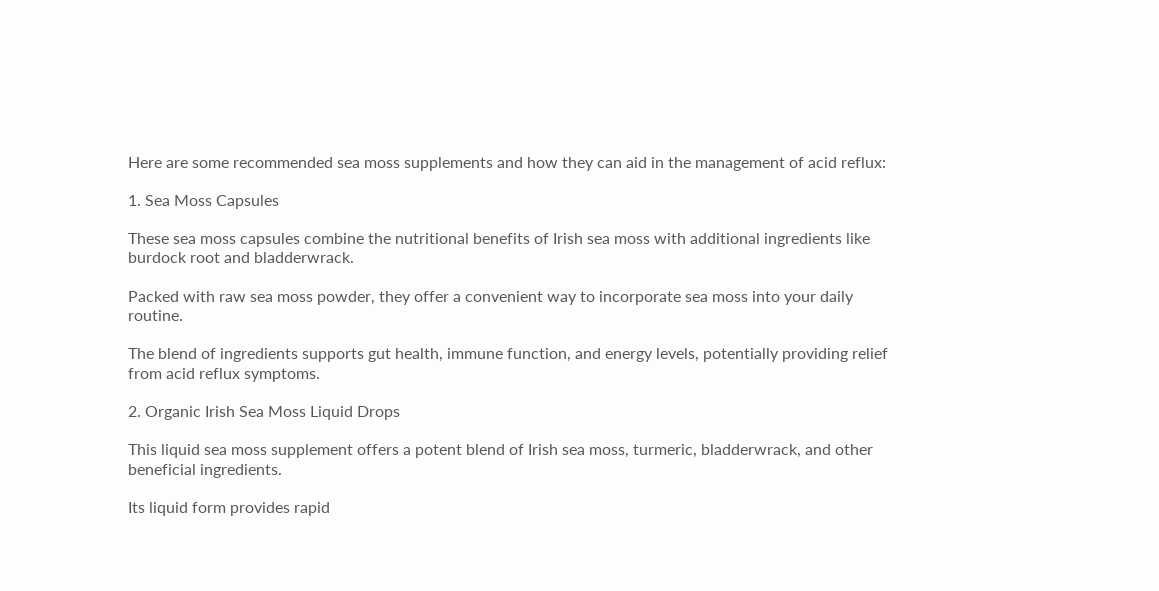Here are some recommended sea moss supplements and how they can aid in the management of acid reflux:

1. Sea Moss Capsules

These sea moss capsules combine the nutritional benefits of Irish sea moss with additional ingredients like burdock root and bladderwrack.

Packed with raw sea moss powder, they offer a convenient way to incorporate sea moss into your daily routine.

The blend of ingredients supports gut health, immune function, and energy levels, potentially providing relief from acid reflux symptoms.

2. Organic Irish Sea Moss Liquid Drops

This liquid sea moss supplement offers a potent blend of Irish sea moss, turmeric, bladderwrack, and other beneficial ingredients.

Its liquid form provides rapid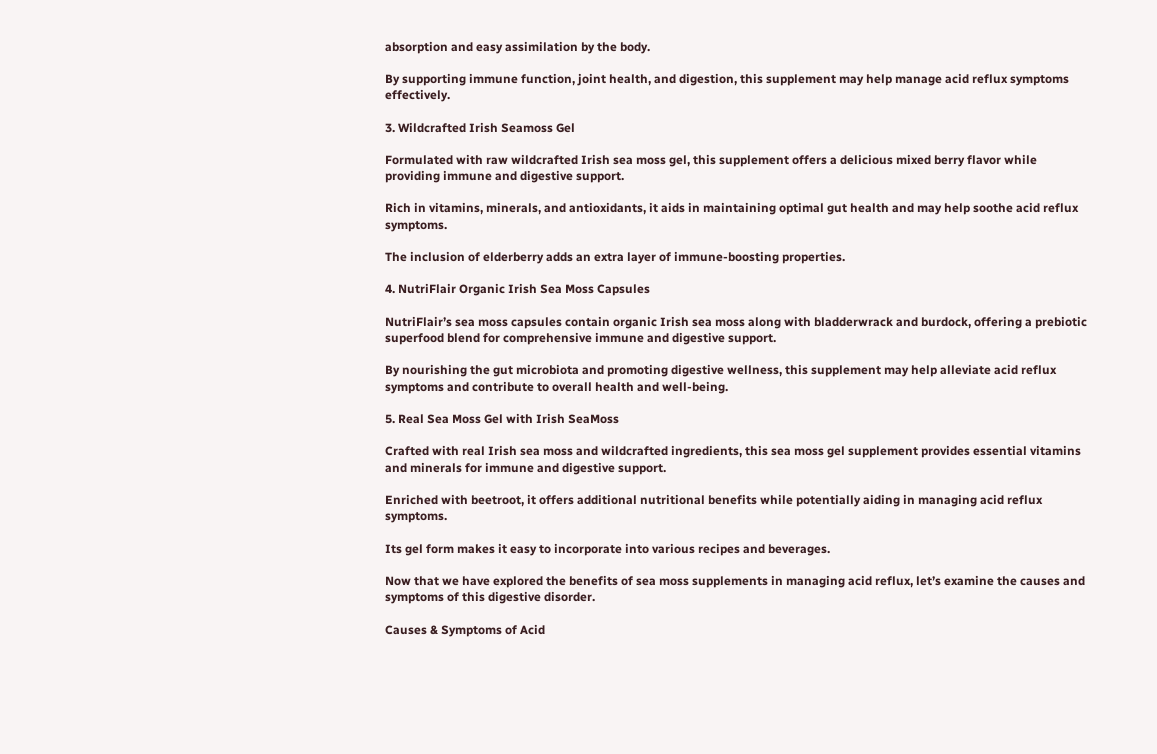absorption and easy assimilation by the body.

By supporting immune function, joint health, and digestion, this supplement may help manage acid reflux symptoms effectively.

3. Wildcrafted Irish Seamoss Gel

Formulated with raw wildcrafted Irish sea moss gel, this supplement offers a delicious mixed berry flavor while providing immune and digestive support.

Rich in vitamins, minerals, and antioxidants, it aids in maintaining optimal gut health and may help soothe acid reflux symptoms.

The inclusion of elderberry adds an extra layer of immune-boosting properties.

4. NutriFlair Organic Irish Sea Moss Capsules

NutriFlair’s sea moss capsules contain organic Irish sea moss along with bladderwrack and burdock, offering a prebiotic superfood blend for comprehensive immune and digestive support.

By nourishing the gut microbiota and promoting digestive wellness, this supplement may help alleviate acid reflux symptoms and contribute to overall health and well-being.

5. Real Sea Moss Gel with Irish SeaMoss

Crafted with real Irish sea moss and wildcrafted ingredients, this sea moss gel supplement provides essential vitamins and minerals for immune and digestive support.

Enriched with beetroot, it offers additional nutritional benefits while potentially aiding in managing acid reflux symptoms.

Its gel form makes it easy to incorporate into various recipes and beverages.

Now that we have explored the benefits of sea moss supplements in managing acid reflux, let’s examine the causes and symptoms of this digestive disorder.

Causes & Symptoms of Acid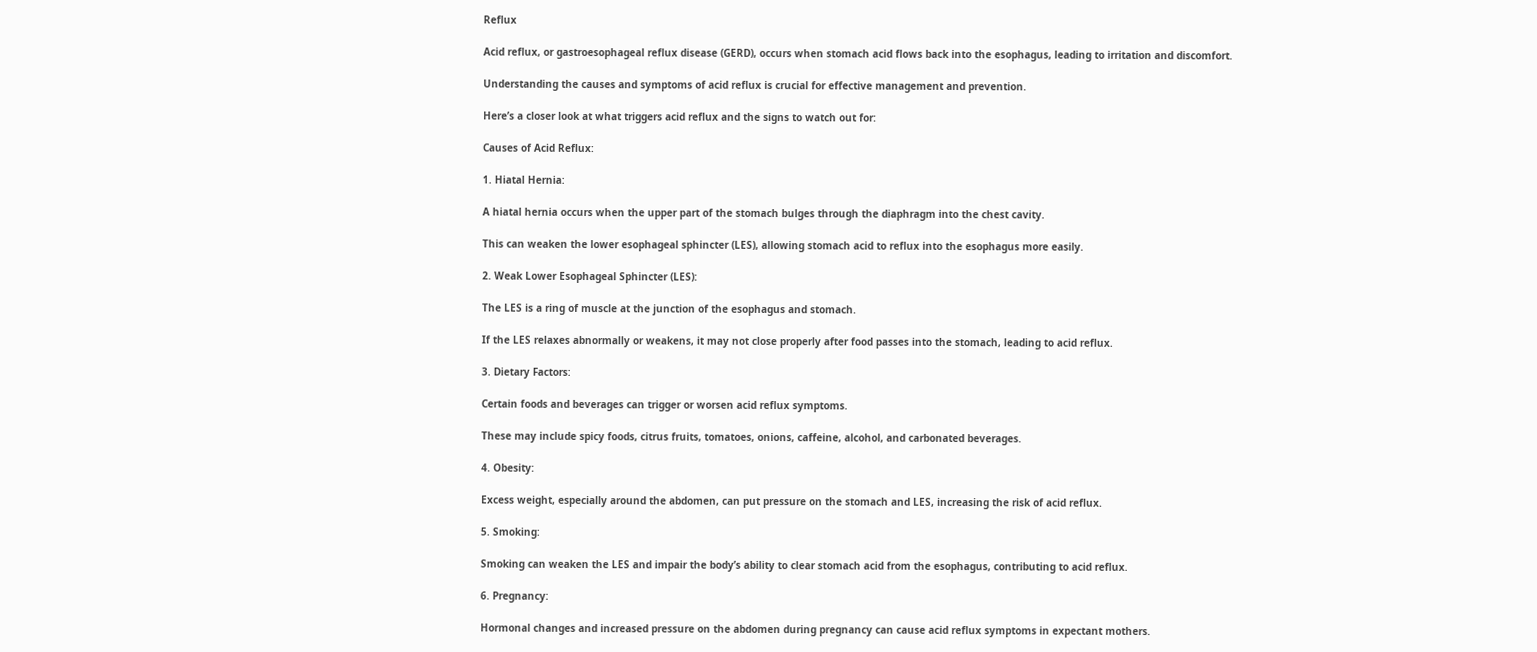Reflux

Acid reflux, or gastroesophageal reflux disease (GERD), occurs when stomach acid flows back into the esophagus, leading to irritation and discomfort.

Understanding the causes and symptoms of acid reflux is crucial for effective management and prevention.

Here’s a closer look at what triggers acid reflux and the signs to watch out for:

Causes of Acid Reflux:

1. Hiatal Hernia:

A hiatal hernia occurs when the upper part of the stomach bulges through the diaphragm into the chest cavity.

This can weaken the lower esophageal sphincter (LES), allowing stomach acid to reflux into the esophagus more easily.

2. Weak Lower Esophageal Sphincter (LES):

The LES is a ring of muscle at the junction of the esophagus and stomach.

If the LES relaxes abnormally or weakens, it may not close properly after food passes into the stomach, leading to acid reflux.

3. Dietary Factors:

Certain foods and beverages can trigger or worsen acid reflux symptoms.

These may include spicy foods, citrus fruits, tomatoes, onions, caffeine, alcohol, and carbonated beverages.

4. Obesity:

Excess weight, especially around the abdomen, can put pressure on the stomach and LES, increasing the risk of acid reflux.

5. Smoking:

Smoking can weaken the LES and impair the body’s ability to clear stomach acid from the esophagus, contributing to acid reflux.

6. Pregnancy:

Hormonal changes and increased pressure on the abdomen during pregnancy can cause acid reflux symptoms in expectant mothers.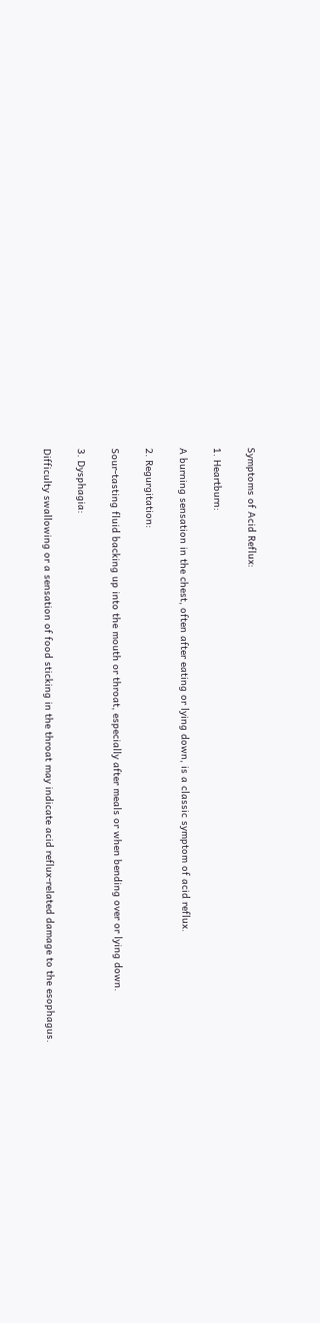Symptoms of Acid Reflux:

1. Heartburn:

A burning sensation in the chest, often after eating or lying down, is a classic symptom of acid reflux.

2. Regurgitation:

Sour-tasting fluid backing up into the mouth or throat, especially after meals or when bending over or lying down.

3. Dysphagia:

Difficulty swallowing or a sensation of food sticking in the throat may indicate acid reflux-related damage to the esophagus.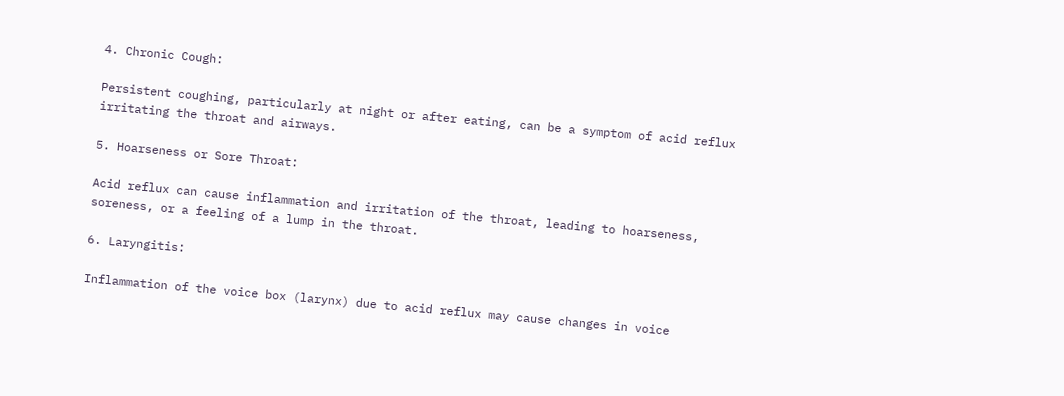4. Chronic Cough:

Persistent coughing, particularly at night or after eating, can be a symptom of acid reflux irritating the throat and airways.

5. Hoarseness or Sore Throat:

Acid reflux can cause inflammation and irritation of the throat, leading to hoarseness, soreness, or a feeling of a lump in the throat.

6. Laryngitis:

Inflammation of the voice box (larynx) due to acid reflux may cause changes in voice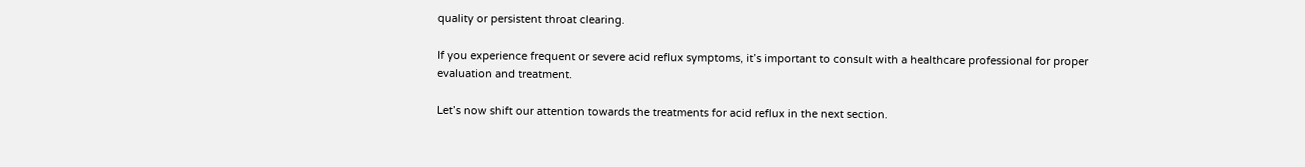quality or persistent throat clearing.

If you experience frequent or severe acid reflux symptoms, it’s important to consult with a healthcare professional for proper evaluation and treatment.

Let’s now shift our attention towards the treatments for acid reflux in the next section.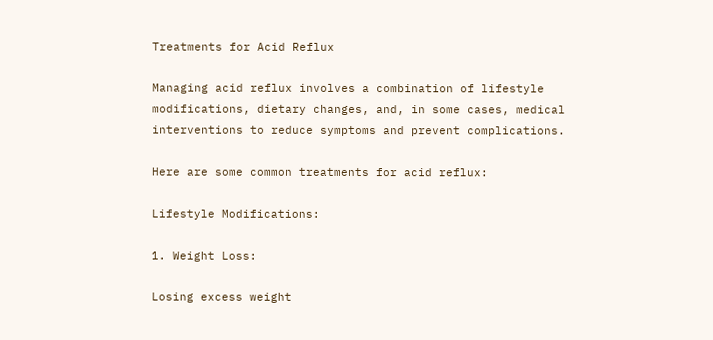Treatments for Acid Reflux

Managing acid reflux involves a combination of lifestyle modifications, dietary changes, and, in some cases, medical interventions to reduce symptoms and prevent complications.

Here are some common treatments for acid reflux:

Lifestyle Modifications:

1. Weight Loss:

Losing excess weight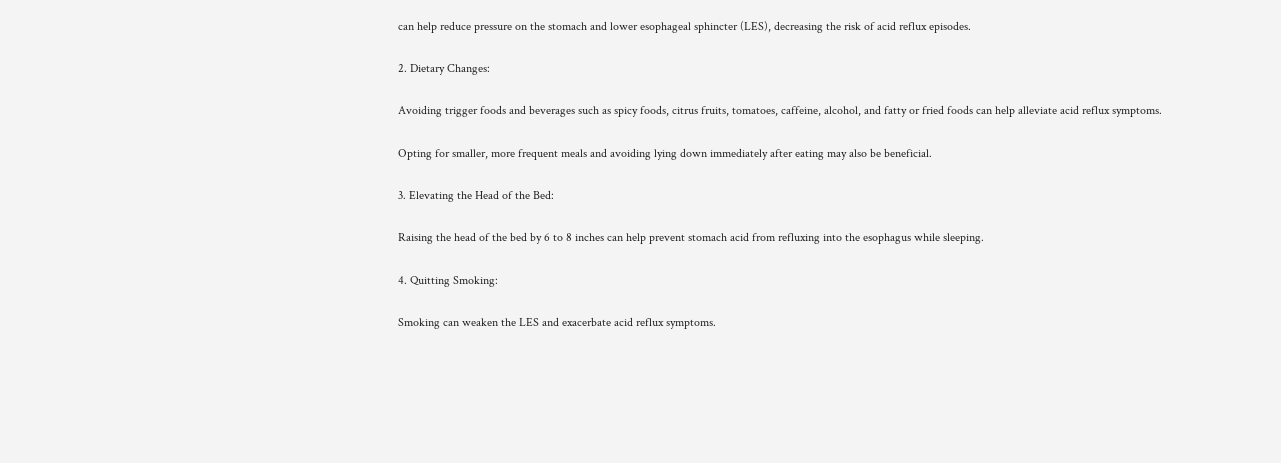can help reduce pressure on the stomach and lower esophageal sphincter (LES), decreasing the risk of acid reflux episodes.

2. Dietary Changes:

Avoiding trigger foods and beverages such as spicy foods, citrus fruits, tomatoes, caffeine, alcohol, and fatty or fried foods can help alleviate acid reflux symptoms.

Opting for smaller, more frequent meals and avoiding lying down immediately after eating may also be beneficial.

3. Elevating the Head of the Bed:

Raising the head of the bed by 6 to 8 inches can help prevent stomach acid from refluxing into the esophagus while sleeping.

4. Quitting Smoking:

Smoking can weaken the LES and exacerbate acid reflux symptoms.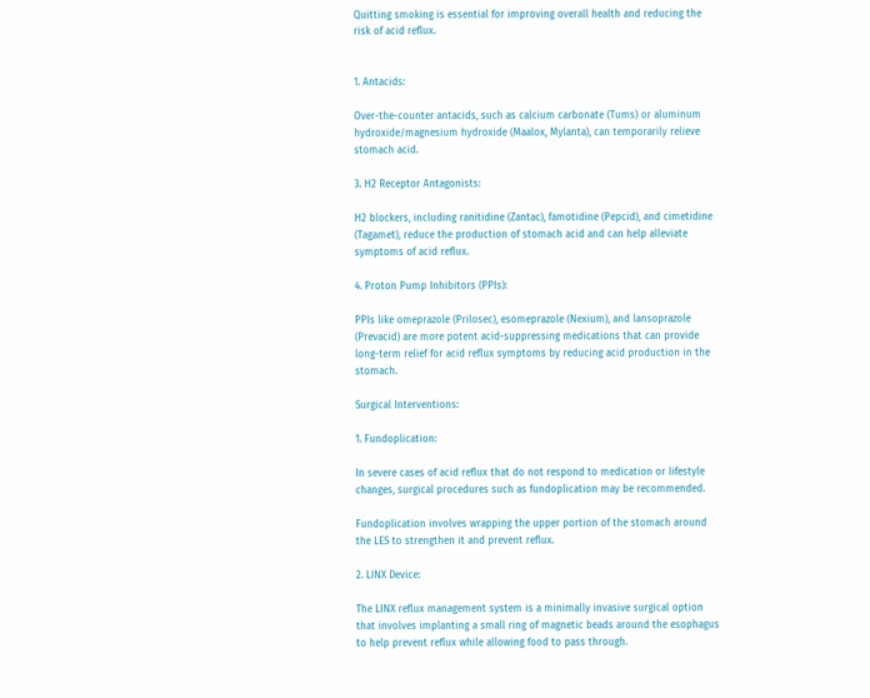Quitting smoking is essential for improving overall health and reducing the risk of acid reflux.


1. Antacids:

Over-the-counter antacids, such as calcium carbonate (Tums) or aluminum hydroxide/magnesium hydroxide (Maalox, Mylanta), can temporarily relieve stomach acid.

3. H2 Receptor Antagonists:

H2 blockers, including ranitidine (Zantac), famotidine (Pepcid), and cimetidine (Tagamet), reduce the production of stomach acid and can help alleviate symptoms of acid reflux.

4. Proton Pump Inhibitors (PPIs):

PPIs like omeprazole (Prilosec), esomeprazole (Nexium), and lansoprazole (Prevacid) are more potent acid-suppressing medications that can provide long-term relief for acid reflux symptoms by reducing acid production in the stomach.

Surgical Interventions:

1. Fundoplication:

In severe cases of acid reflux that do not respond to medication or lifestyle changes, surgical procedures such as fundoplication may be recommended.

Fundoplication involves wrapping the upper portion of the stomach around the LES to strengthen it and prevent reflux.

2. LINX Device:

The LINX reflux management system is a minimally invasive surgical option that involves implanting a small ring of magnetic beads around the esophagus to help prevent reflux while allowing food to pass through.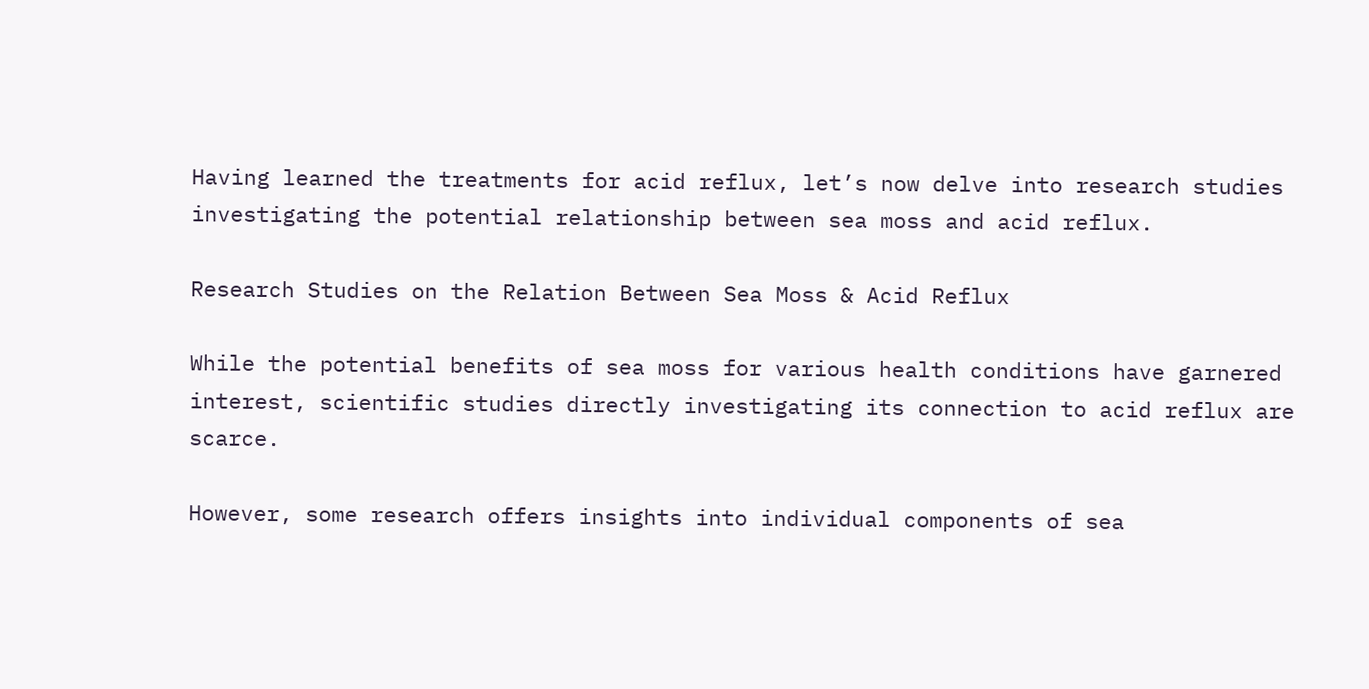Having learned the treatments for acid reflux, let’s now delve into research studies investigating the potential relationship between sea moss and acid reflux.

Research Studies on the Relation Between Sea Moss & Acid Reflux

While the potential benefits of sea moss for various health conditions have garnered interest, scientific studies directly investigating its connection to acid reflux are scarce.

However, some research offers insights into individual components of sea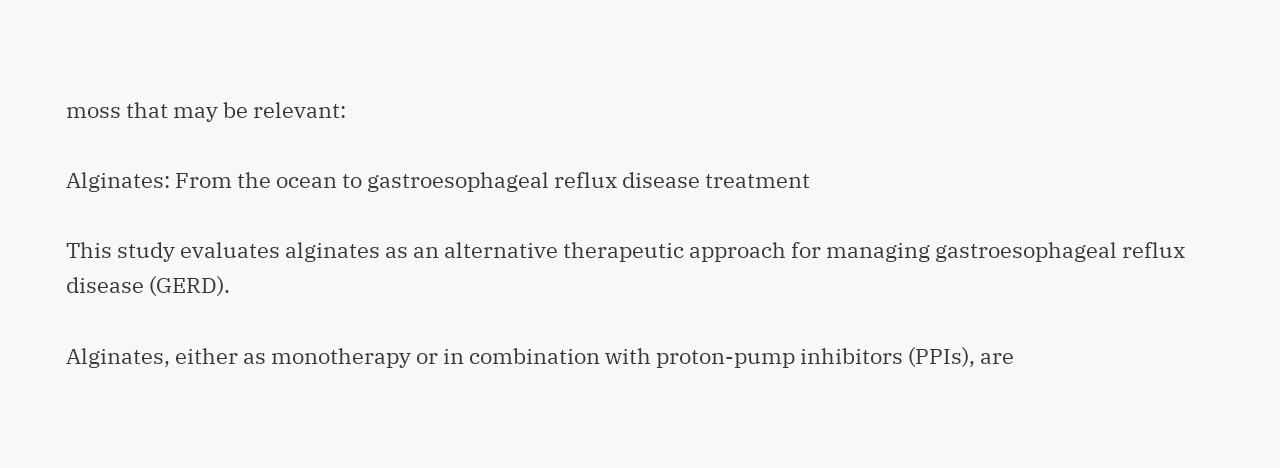moss that may be relevant:

Alginates: From the ocean to gastroesophageal reflux disease treatment

This study evaluates alginates as an alternative therapeutic approach for managing gastroesophageal reflux disease (GERD).

Alginates, either as monotherapy or in combination with proton-pump inhibitors (PPIs), are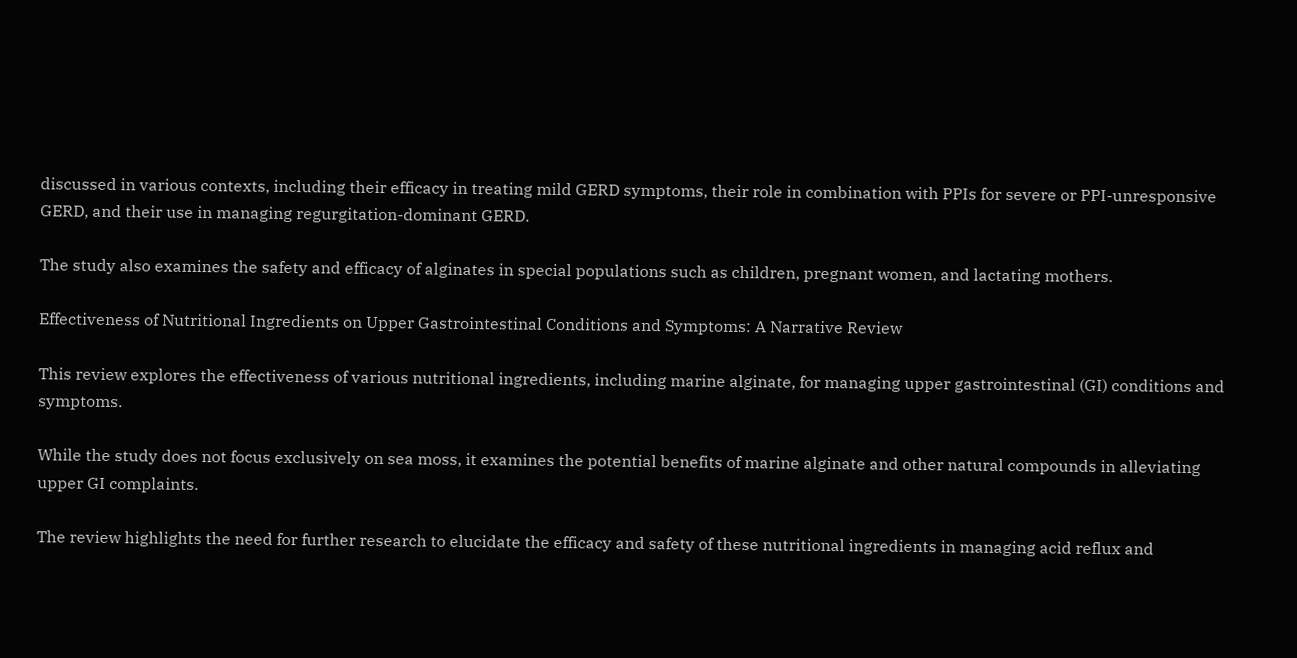discussed in various contexts, including their efficacy in treating mild GERD symptoms, their role in combination with PPIs for severe or PPI-unresponsive GERD, and their use in managing regurgitation-dominant GERD.

The study also examines the safety and efficacy of alginates in special populations such as children, pregnant women, and lactating mothers.

Effectiveness of Nutritional Ingredients on Upper Gastrointestinal Conditions and Symptoms: A Narrative Review

This review explores the effectiveness of various nutritional ingredients, including marine alginate, for managing upper gastrointestinal (GI) conditions and symptoms.

While the study does not focus exclusively on sea moss, it examines the potential benefits of marine alginate and other natural compounds in alleviating upper GI complaints.

The review highlights the need for further research to elucidate the efficacy and safety of these nutritional ingredients in managing acid reflux and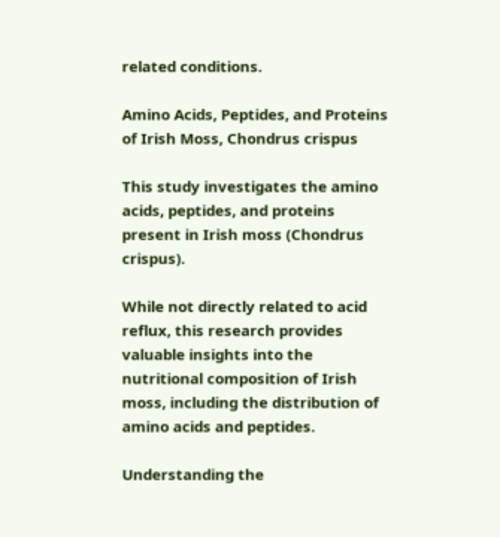related conditions.

Amino Acids, Peptides, and Proteins of Irish Moss, Chondrus crispus

This study investigates the amino acids, peptides, and proteins present in Irish moss (Chondrus crispus).

While not directly related to acid reflux, this research provides valuable insights into the nutritional composition of Irish moss, including the distribution of amino acids and peptides.

Understanding the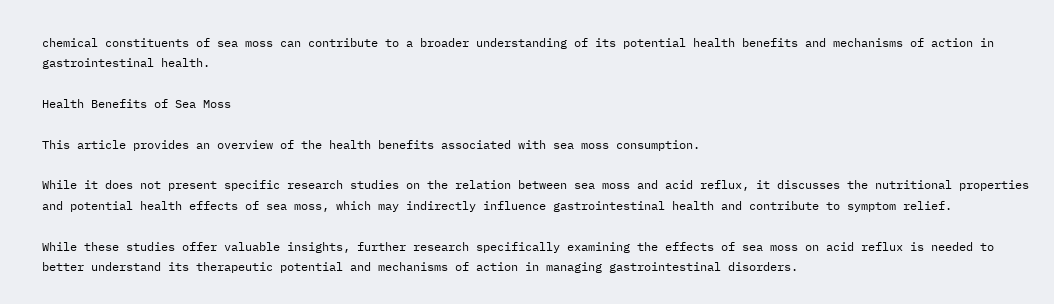chemical constituents of sea moss can contribute to a broader understanding of its potential health benefits and mechanisms of action in gastrointestinal health.

Health Benefits of Sea Moss

This article provides an overview of the health benefits associated with sea moss consumption.

While it does not present specific research studies on the relation between sea moss and acid reflux, it discusses the nutritional properties and potential health effects of sea moss, which may indirectly influence gastrointestinal health and contribute to symptom relief.

While these studies offer valuable insights, further research specifically examining the effects of sea moss on acid reflux is needed to better understand its therapeutic potential and mechanisms of action in managing gastrointestinal disorders.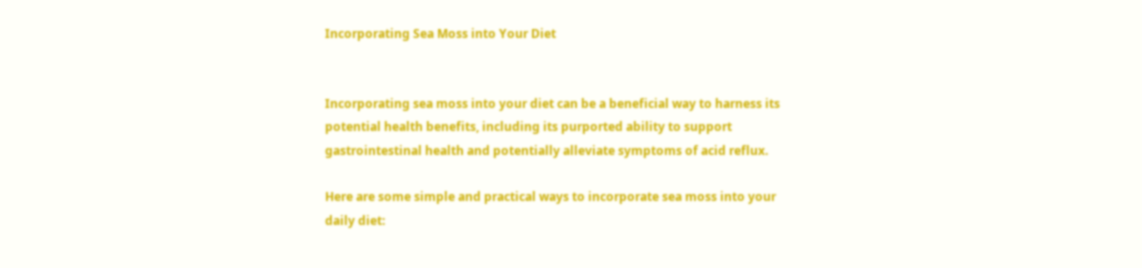Incorporating Sea Moss into Your Diet


Incorporating sea moss into your diet can be a beneficial way to harness its potential health benefits, including its purported ability to support gastrointestinal health and potentially alleviate symptoms of acid reflux.

Here are some simple and practical ways to incorporate sea moss into your daily diet: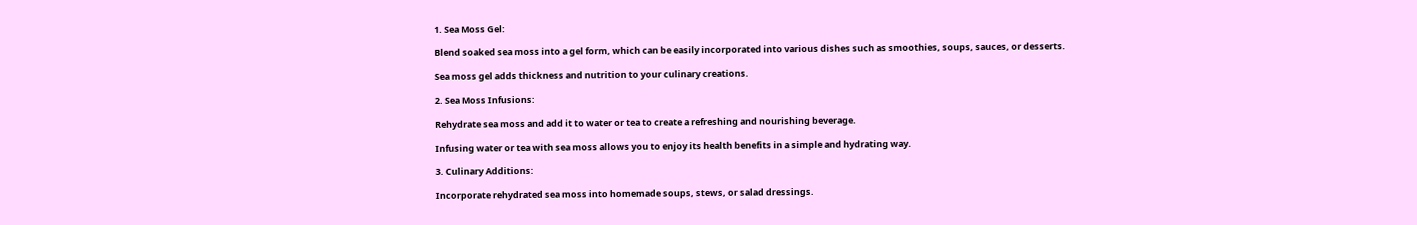1. Sea Moss Gel:

Blend soaked sea moss into a gel form, which can be easily incorporated into various dishes such as smoothies, soups, sauces, or desserts.

Sea moss gel adds thickness and nutrition to your culinary creations.

2. Sea Moss Infusions:

Rehydrate sea moss and add it to water or tea to create a refreshing and nourishing beverage.

Infusing water or tea with sea moss allows you to enjoy its health benefits in a simple and hydrating way.

3. Culinary Additions:

Incorporate rehydrated sea moss into homemade soups, stews, or salad dressings.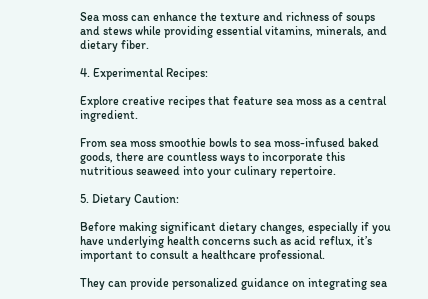Sea moss can enhance the texture and richness of soups and stews while providing essential vitamins, minerals, and dietary fiber.

4. Experimental Recipes:

Explore creative recipes that feature sea moss as a central ingredient.

From sea moss smoothie bowls to sea moss-infused baked goods, there are countless ways to incorporate this nutritious seaweed into your culinary repertoire.

5. Dietary Caution:

Before making significant dietary changes, especially if you have underlying health concerns such as acid reflux, it’s important to consult a healthcare professional.

They can provide personalized guidance on integrating sea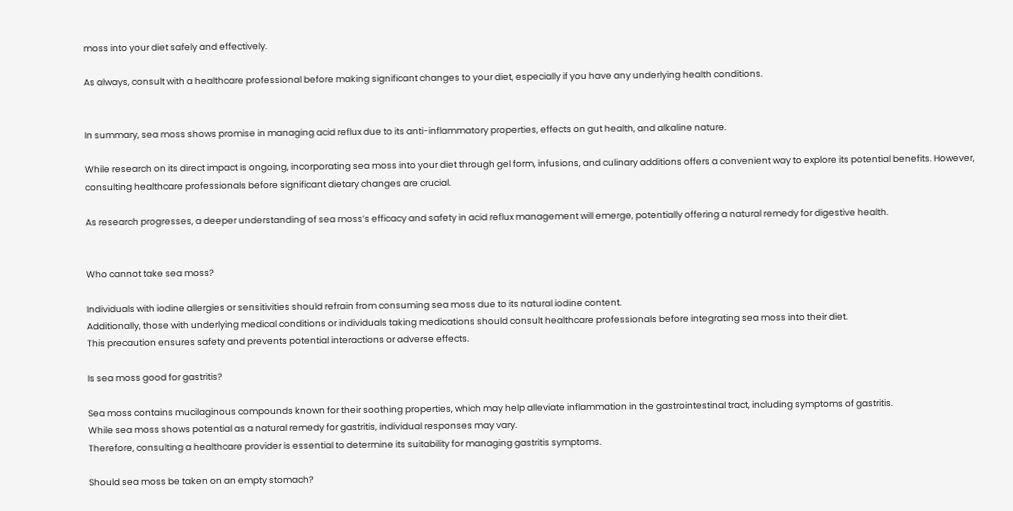moss into your diet safely and effectively.

As always, consult with a healthcare professional before making significant changes to your diet, especially if you have any underlying health conditions.


In summary, sea moss shows promise in managing acid reflux due to its anti-inflammatory properties, effects on gut health, and alkaline nature.

While research on its direct impact is ongoing, incorporating sea moss into your diet through gel form, infusions, and culinary additions offers a convenient way to explore its potential benefits. However, consulting healthcare professionals before significant dietary changes are crucial.

As research progresses, a deeper understanding of sea moss’s efficacy and safety in acid reflux management will emerge, potentially offering a natural remedy for digestive health.


Who cannot take sea moss?

Individuals with iodine allergies or sensitivities should refrain from consuming sea moss due to its natural iodine content.
Additionally, those with underlying medical conditions or individuals taking medications should consult healthcare professionals before integrating sea moss into their diet.
This precaution ensures safety and prevents potential interactions or adverse effects.

Is sea moss good for gastritis?

Sea moss contains mucilaginous compounds known for their soothing properties, which may help alleviate inflammation in the gastrointestinal tract, including symptoms of gastritis.
While sea moss shows potential as a natural remedy for gastritis, individual responses may vary.
Therefore, consulting a healthcare provider is essential to determine its suitability for managing gastritis symptoms.

Should sea moss be taken on an empty stomach?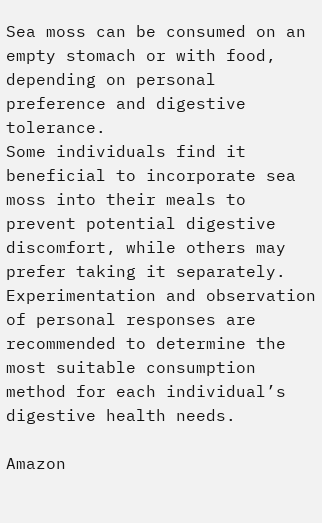Sea moss can be consumed on an empty stomach or with food, depending on personal preference and digestive tolerance.
Some individuals find it beneficial to incorporate sea moss into their meals to prevent potential digestive discomfort, while others may prefer taking it separately.
Experimentation and observation of personal responses are recommended to determine the most suitable consumption method for each individual’s digestive health needs.

Amazon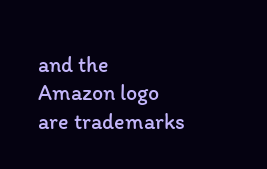and the Amazon logo are trademarks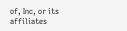of, Inc, or its affiliates